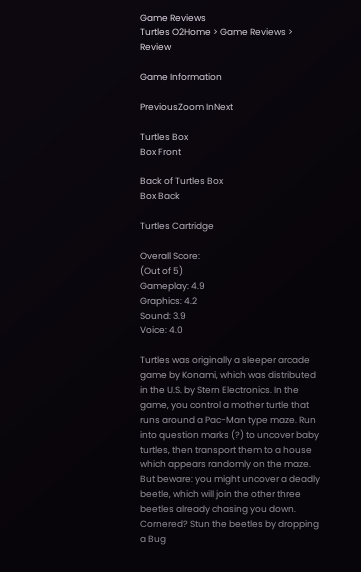Game Reviews
Turtles O2Home > Game Reviews > Review

Game Information

PreviousZoom InNext

Turtles Box
Box Front

Back of Turtles Box
Box Back

Turtles Cartridge

Overall Score:
(Out of 5)
Gameplay: 4.9
Graphics: 4.2
Sound: 3.9
Voice: 4.0

Turtles was originally a sleeper arcade game by Konami, which was distributed in the U.S. by Stern Electronics. In the game, you control a mother turtle that runs around a Pac-Man type maze. Run into question marks (?) to uncover baby turtles, then transport them to a house which appears randomly on the maze. But beware: you might uncover a deadly beetle, which will join the other three beetles already chasing you down. Cornered? Stun the beetles by dropping a Bug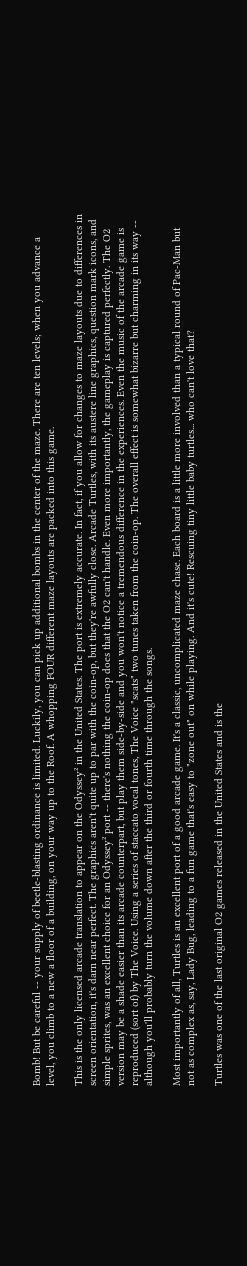Bomb! But be careful -- your supply of beetle-blasting ordinance is limited. Luckily, you can pick up additional bombs in the center of the maze. There are ten levels; when you advance a level, you climb to a new a floor of a building, on your way up to the Roof. A whopping FOUR different maze layouts are packed into this game.

This is the only licensed arcade translation to appear on the Odyssey² in the United States. The port is extremely accurate. In fact, if you allow for changes to maze layouts due to differences in screen orientation, it's darn near perfect. The graphics aren't quite up to par with the coin-op, but they're awfully close. Arcade Turtles, with its austere line graphics, question mark icons, and simple sprites, was an excellent choice for an Odyssey² port -- there's nothing the coin-op does that the O2 can't handle. Even more importantly, the gameplay is captured perfectly. The O2 version may be a shade easier than its arcade counterpart, but play them side-by-side and you won't notice a tremendous difference in the experiences. Even the music of the arcade game is reproduced (sort of) by The Voice. Using a series of staccato vocal tones, The Voice "scats" two tunes taken from the coin-op. The overall effect is somewhat bizarre but charming in its way -- although you'll probably turn the volume down after the third or fourth time through the songs.

Most importantly of all, Turtles is an excellent port of a good arcade game. It's a classic, uncomplicated maze chase. Each board is a little more involved than a typical round of Pac-Man but not as complex as, say, Lady Bug, leading to a fun game that's easy to "zone out" on while playing. And it's cute! Rescuing tiny little baby turtles... who can't love that?

Turtles was one of the last original O2 games released in the United States and is the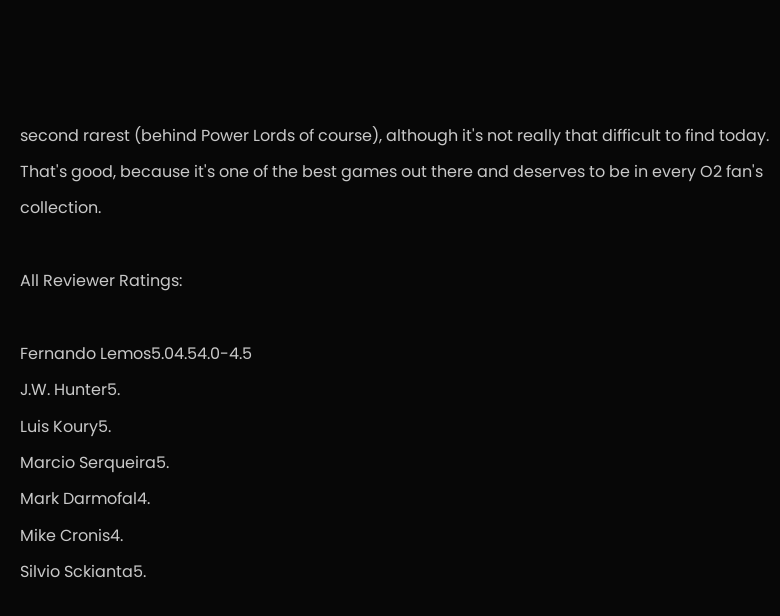second rarest (behind Power Lords of course), although it's not really that difficult to find today. That's good, because it's one of the best games out there and deserves to be in every O2 fan's collection.

All Reviewer Ratings:

Fernando Lemos5.04.54.0-4.5
J.W. Hunter5.
Luis Koury5.
Marcio Serqueira5.
Mark Darmofal4.
Mike Cronis4.
Silvio Sckianta5.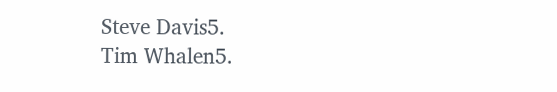Steve Davis5.
Tim Whalen5.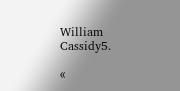William Cassidy5.

«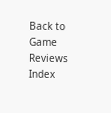Back to Game Reviews Index